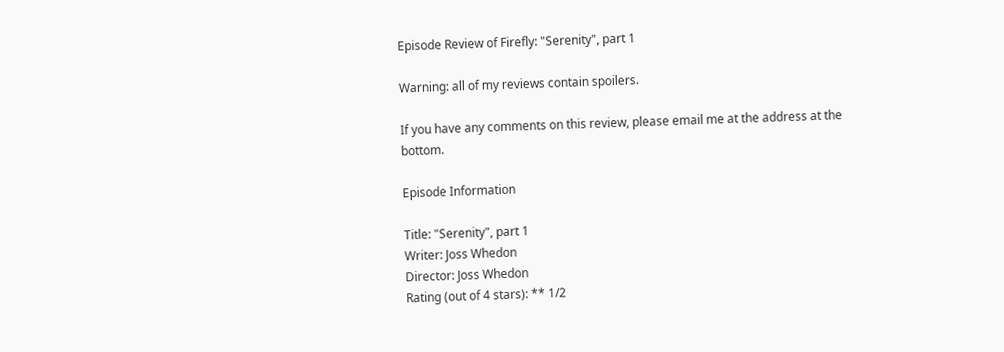Episode Review of Firefly: "Serenity", part 1

Warning: all of my reviews contain spoilers.

If you have any comments on this review, please email me at the address at the bottom.

Episode Information

Title: "Serenity", part 1
Writer: Joss Whedon
Director: Joss Whedon
Rating (out of 4 stars): ** 1/2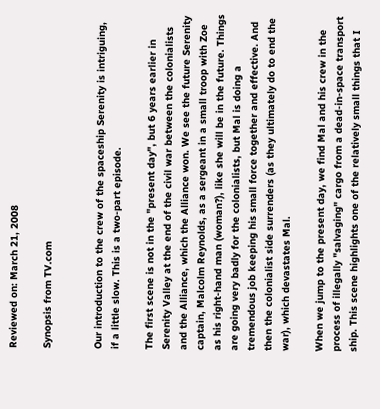Reviewed on: March 21, 2008

Synopsis from TV.com


Our introduction to the crew of the spaceship Serenity is intriguing, if a little slow. This is a two-part episode.

The first scene is not in the "present day", but 6 years earlier in Serenity Valley at the end of the civil war between the colonialists and the Alliance, which the Alliance won. We see the future Serenity captain, Malcolm Reynolds, as a sergeant in a small troop with Zoe as his right-hand man (woman?), like she will be in the future. Things are going very badly for the colonialists, but Mal is doing a tremendous job keeping his small force together and effective. And then the colonialist side surrenders (as they ultimately do to end the war), which devastates Mal.

When we jump to the present day, we find Mal and his crew in the process of illegally "salvaging" cargo from a dead-in-space transport ship. This scene highlights one of the relatively small things that I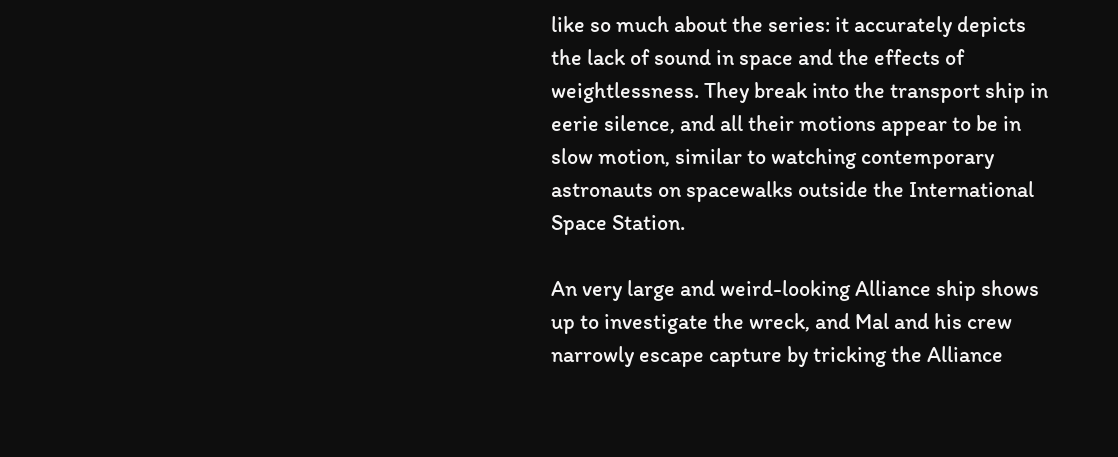like so much about the series: it accurately depicts the lack of sound in space and the effects of weightlessness. They break into the transport ship in eerie silence, and all their motions appear to be in slow motion, similar to watching contemporary astronauts on spacewalks outside the International Space Station.

An very large and weird-looking Alliance ship shows up to investigate the wreck, and Mal and his crew narrowly escape capture by tricking the Alliance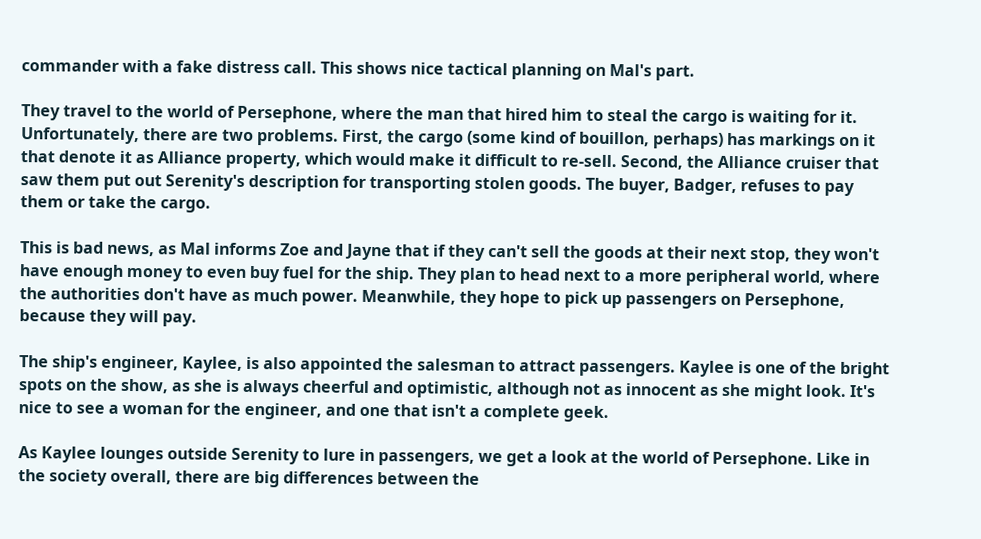commander with a fake distress call. This shows nice tactical planning on Mal's part.

They travel to the world of Persephone, where the man that hired him to steal the cargo is waiting for it. Unfortunately, there are two problems. First, the cargo (some kind of bouillon, perhaps) has markings on it that denote it as Alliance property, which would make it difficult to re-sell. Second, the Alliance cruiser that saw them put out Serenity's description for transporting stolen goods. The buyer, Badger, refuses to pay them or take the cargo.

This is bad news, as Mal informs Zoe and Jayne that if they can't sell the goods at their next stop, they won't have enough money to even buy fuel for the ship. They plan to head next to a more peripheral world, where the authorities don't have as much power. Meanwhile, they hope to pick up passengers on Persephone, because they will pay.

The ship's engineer, Kaylee, is also appointed the salesman to attract passengers. Kaylee is one of the bright spots on the show, as she is always cheerful and optimistic, although not as innocent as she might look. It's nice to see a woman for the engineer, and one that isn't a complete geek.

As Kaylee lounges outside Serenity to lure in passengers, we get a look at the world of Persephone. Like in the society overall, there are big differences between the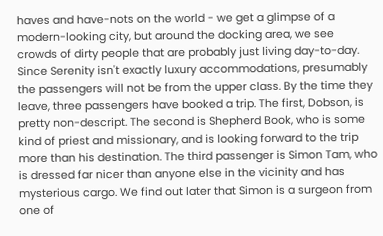haves and have-nots on the world - we get a glimpse of a modern-looking city, but around the docking area, we see crowds of dirty people that are probably just living day-to-day. Since Serenity isn't exactly luxury accommodations, presumably the passengers will not be from the upper class. By the time they leave, three passengers have booked a trip. The first, Dobson, is pretty non-descript. The second is Shepherd Book, who is some kind of priest and missionary, and is looking forward to the trip more than his destination. The third passenger is Simon Tam, who is dressed far nicer than anyone else in the vicinity and has mysterious cargo. We find out later that Simon is a surgeon from one of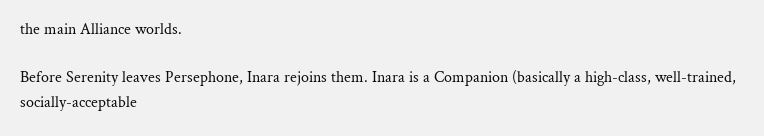the main Alliance worlds.

Before Serenity leaves Persephone, Inara rejoins them. Inara is a Companion (basically a high-class, well-trained, socially-acceptable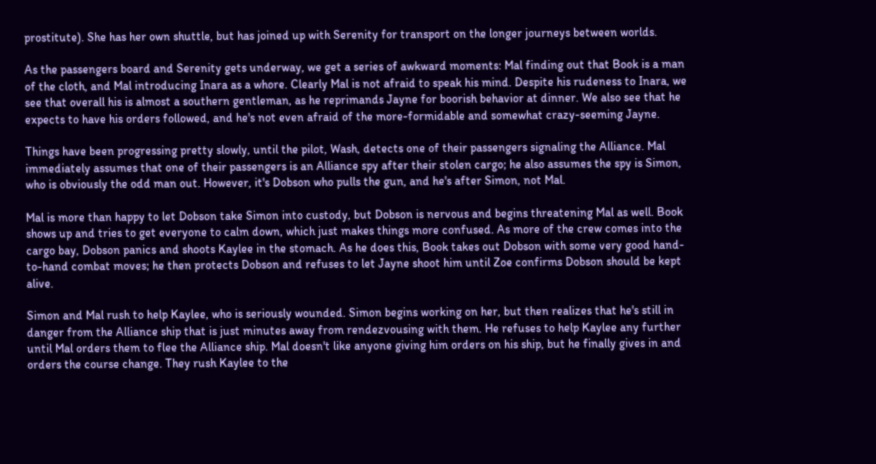prostitute). She has her own shuttle, but has joined up with Serenity for transport on the longer journeys between worlds.

As the passengers board and Serenity gets underway, we get a series of awkward moments: Mal finding out that Book is a man of the cloth, and Mal introducing Inara as a whore. Clearly Mal is not afraid to speak his mind. Despite his rudeness to Inara, we see that overall his is almost a southern gentleman, as he reprimands Jayne for boorish behavior at dinner. We also see that he expects to have his orders followed, and he's not even afraid of the more-formidable and somewhat crazy-seeming Jayne.

Things have been progressing pretty slowly, until the pilot, Wash, detects one of their passengers signaling the Alliance. Mal immediately assumes that one of their passengers is an Alliance spy after their stolen cargo; he also assumes the spy is Simon, who is obviously the odd man out. However, it's Dobson who pulls the gun, and he's after Simon, not Mal.

Mal is more than happy to let Dobson take Simon into custody, but Dobson is nervous and begins threatening Mal as well. Book shows up and tries to get everyone to calm down, which just makes things more confused. As more of the crew comes into the cargo bay, Dobson panics and shoots Kaylee in the stomach. As he does this, Book takes out Dobson with some very good hand-to-hand combat moves; he then protects Dobson and refuses to let Jayne shoot him until Zoe confirms Dobson should be kept alive.

Simon and Mal rush to help Kaylee, who is seriously wounded. Simon begins working on her, but then realizes that he's still in danger from the Alliance ship that is just minutes away from rendezvousing with them. He refuses to help Kaylee any further until Mal orders them to flee the Alliance ship. Mal doesn't like anyone giving him orders on his ship, but he finally gives in and orders the course change. They rush Kaylee to the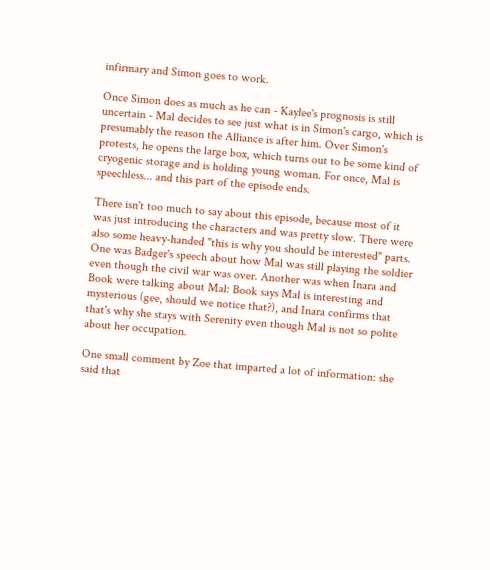infirmary and Simon goes to work.

Once Simon does as much as he can - Kaylee's prognosis is still uncertain - Mal decides to see just what is in Simon's cargo, which is presumably the reason the Alliance is after him. Over Simon's protests, he opens the large box, which turns out to be some kind of cryogenic storage and is holding young woman. For once, Mal is speechless... and this part of the episode ends.

There isn't too much to say about this episode, because most of it was just introducing the characters and was pretty slow. There were also some heavy-handed "this is why you should be interested" parts. One was Badger's speech about how Mal was still playing the soldier even though the civil war was over. Another was when Inara and Book were talking about Mal: Book says Mal is interesting and mysterious (gee, should we notice that?), and Inara confirms that that's why she stays with Serenity even though Mal is not so polite about her occupation.

One small comment by Zoe that imparted a lot of information: she said that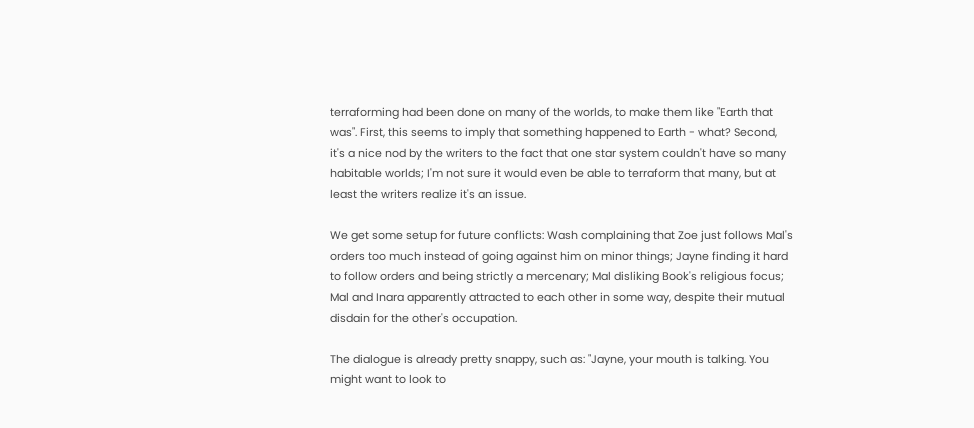terraforming had been done on many of the worlds, to make them like "Earth that was". First, this seems to imply that something happened to Earth - what? Second, it's a nice nod by the writers to the fact that one star system couldn't have so many habitable worlds; I'm not sure it would even be able to terraform that many, but at least the writers realize it's an issue.

We get some setup for future conflicts: Wash complaining that Zoe just follows Mal's orders too much instead of going against him on minor things; Jayne finding it hard to follow orders and being strictly a mercenary; Mal disliking Book's religious focus; Mal and Inara apparently attracted to each other in some way, despite their mutual disdain for the other's occupation.

The dialogue is already pretty snappy, such as: "Jayne, your mouth is talking. You might want to look to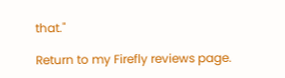that."

Return to my Firefly reviews page.